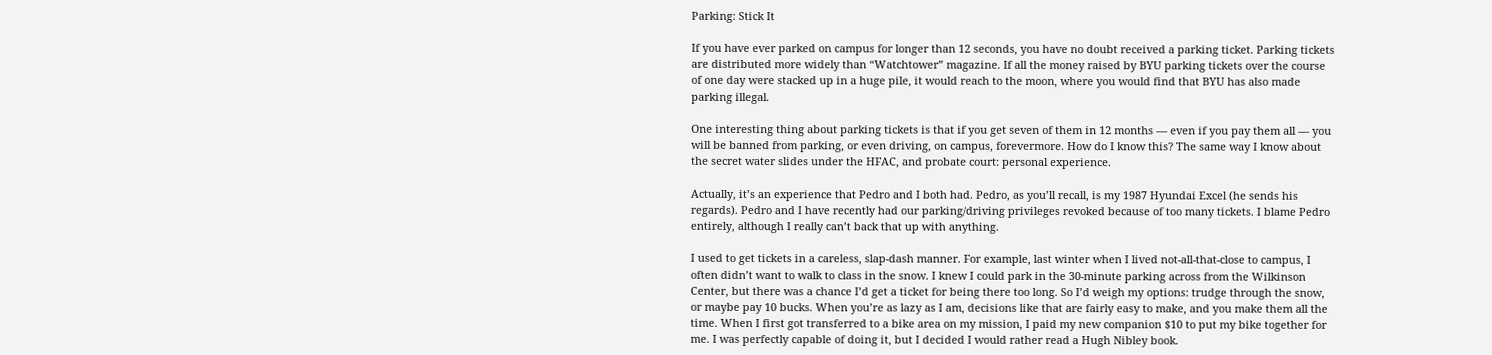Parking: Stick It

If you have ever parked on campus for longer than 12 seconds, you have no doubt received a parking ticket. Parking tickets are distributed more widely than “Watchtower” magazine. If all the money raised by BYU parking tickets over the course of one day were stacked up in a huge pile, it would reach to the moon, where you would find that BYU has also made parking illegal.

One interesting thing about parking tickets is that if you get seven of them in 12 months — even if you pay them all — you will be banned from parking, or even driving, on campus, forevermore. How do I know this? The same way I know about the secret water slides under the HFAC, and probate court: personal experience.

Actually, it’s an experience that Pedro and I both had. Pedro, as you’ll recall, is my 1987 Hyundai Excel (he sends his regards). Pedro and I have recently had our parking/driving privileges revoked because of too many tickets. I blame Pedro entirely, although I really can’t back that up with anything.

I used to get tickets in a careless, slap-dash manner. For example, last winter when I lived not-all-that-close to campus, I often didn’t want to walk to class in the snow. I knew I could park in the 30-minute parking across from the Wilkinson Center, but there was a chance I’d get a ticket for being there too long. So I’d weigh my options: trudge through the snow, or maybe pay 10 bucks. When you’re as lazy as I am, decisions like that are fairly easy to make, and you make them all the time. When I first got transferred to a bike area on my mission, I paid my new companion $10 to put my bike together for me. I was perfectly capable of doing it, but I decided I would rather read a Hugh Nibley book.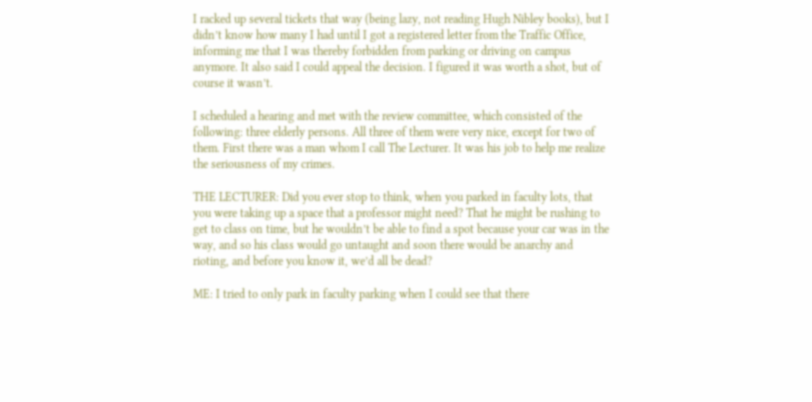I racked up several tickets that way (being lazy, not reading Hugh Nibley books), but I didn’t know how many I had until I got a registered letter from the Traffic Office, informing me that I was thereby forbidden from parking or driving on campus anymore. It also said I could appeal the decision. I figured it was worth a shot, but of course it wasn’t.

I scheduled a hearing and met with the review committee, which consisted of the following: three elderly persons. All three of them were very nice, except for two of them. First there was a man whom I call The Lecturer. It was his job to help me realize the seriousness of my crimes.

THE LECTURER: Did you ever stop to think, when you parked in faculty lots, that you were taking up a space that a professor might need? That he might be rushing to get to class on time, but he wouldn’t be able to find a spot because your car was in the way, and so his class would go untaught and soon there would be anarchy and rioting, and before you know it, we’d all be dead?

ME: I tried to only park in faculty parking when I could see that there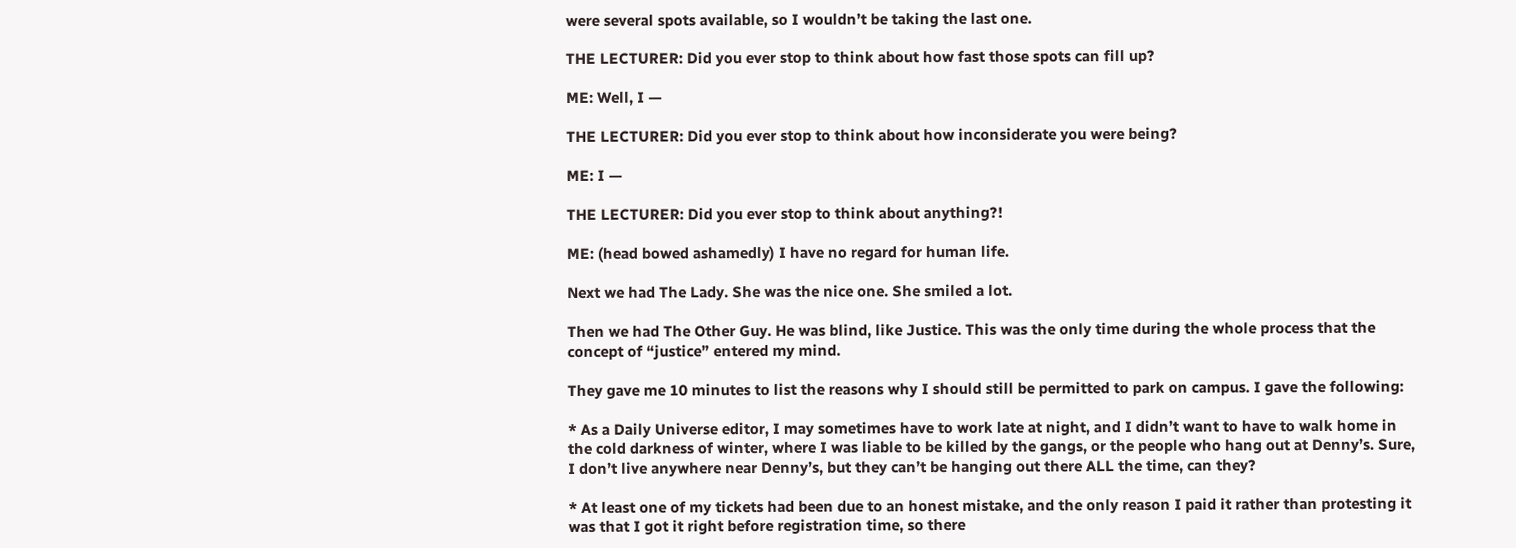were several spots available, so I wouldn’t be taking the last one.

THE LECTURER: Did you ever stop to think about how fast those spots can fill up?

ME: Well, I —

THE LECTURER: Did you ever stop to think about how inconsiderate you were being?

ME: I —

THE LECTURER: Did you ever stop to think about anything?!

ME: (head bowed ashamedly) I have no regard for human life.

Next we had The Lady. She was the nice one. She smiled a lot.

Then we had The Other Guy. He was blind, like Justice. This was the only time during the whole process that the concept of “justice” entered my mind.

They gave me 10 minutes to list the reasons why I should still be permitted to park on campus. I gave the following:

* As a Daily Universe editor, I may sometimes have to work late at night, and I didn’t want to have to walk home in the cold darkness of winter, where I was liable to be killed by the gangs, or the people who hang out at Denny’s. Sure, I don’t live anywhere near Denny’s, but they can’t be hanging out there ALL the time, can they?

* At least one of my tickets had been due to an honest mistake, and the only reason I paid it rather than protesting it was that I got it right before registration time, so there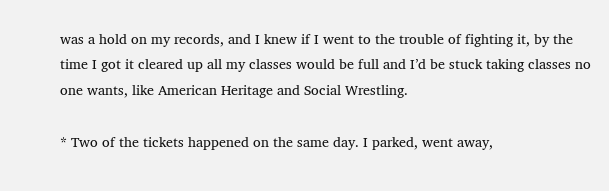was a hold on my records, and I knew if I went to the trouble of fighting it, by the time I got it cleared up all my classes would be full and I’d be stuck taking classes no one wants, like American Heritage and Social Wrestling.

* Two of the tickets happened on the same day. I parked, went away,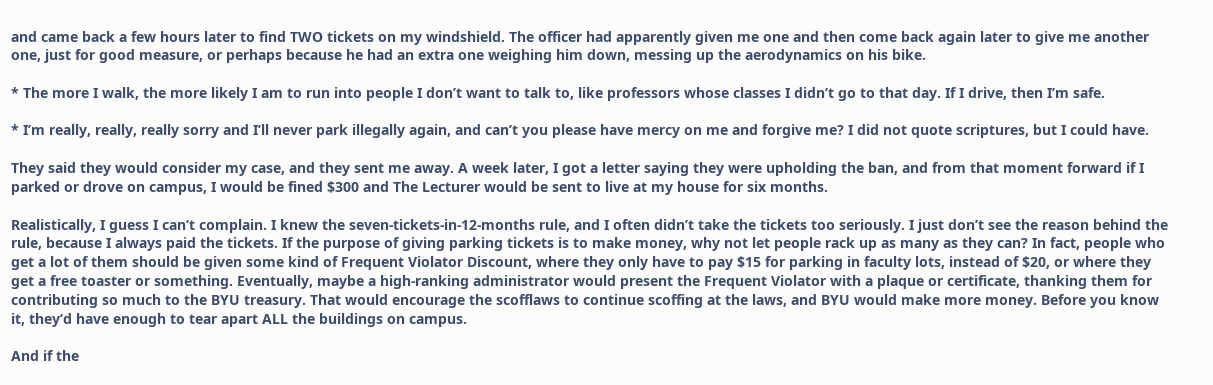and came back a few hours later to find TWO tickets on my windshield. The officer had apparently given me one and then come back again later to give me another one, just for good measure, or perhaps because he had an extra one weighing him down, messing up the aerodynamics on his bike.

* The more I walk, the more likely I am to run into people I don’t want to talk to, like professors whose classes I didn’t go to that day. If I drive, then I’m safe.

* I’m really, really, really sorry and I’ll never park illegally again, and can’t you please have mercy on me and forgive me? I did not quote scriptures, but I could have.

They said they would consider my case, and they sent me away. A week later, I got a letter saying they were upholding the ban, and from that moment forward if I parked or drove on campus, I would be fined $300 and The Lecturer would be sent to live at my house for six months.

Realistically, I guess I can’t complain. I knew the seven-tickets-in-12-months rule, and I often didn’t take the tickets too seriously. I just don’t see the reason behind the rule, because I always paid the tickets. If the purpose of giving parking tickets is to make money, why not let people rack up as many as they can? In fact, people who get a lot of them should be given some kind of Frequent Violator Discount, where they only have to pay $15 for parking in faculty lots, instead of $20, or where they get a free toaster or something. Eventually, maybe a high-ranking administrator would present the Frequent Violator with a plaque or certificate, thanking them for contributing so much to the BYU treasury. That would encourage the scofflaws to continue scoffing at the laws, and BYU would make more money. Before you know it, they’d have enough to tear apart ALL the buildings on campus.

And if the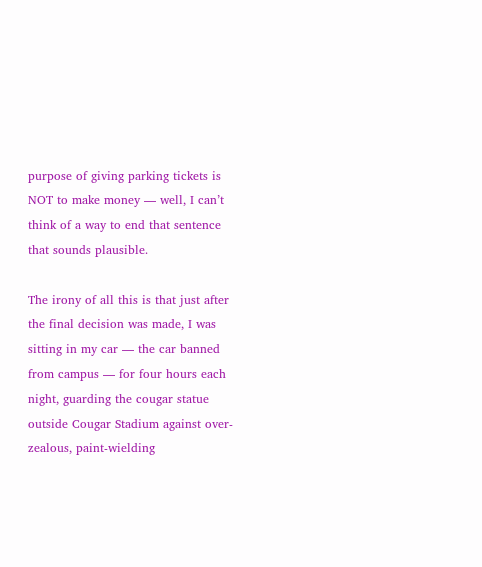purpose of giving parking tickets is NOT to make money — well, I can’t think of a way to end that sentence that sounds plausible.

The irony of all this is that just after the final decision was made, I was sitting in my car — the car banned from campus — for four hours each night, guarding the cougar statue outside Cougar Stadium against over-zealous, paint-wielding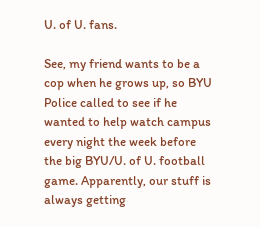U. of U. fans.

See, my friend wants to be a cop when he grows up, so BYU Police called to see if he wanted to help watch campus every night the week before the big BYU/U. of U. football game. Apparently, our stuff is always getting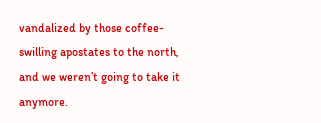vandalized by those coffee-swilling apostates to the north, and we weren’t going to take it anymore.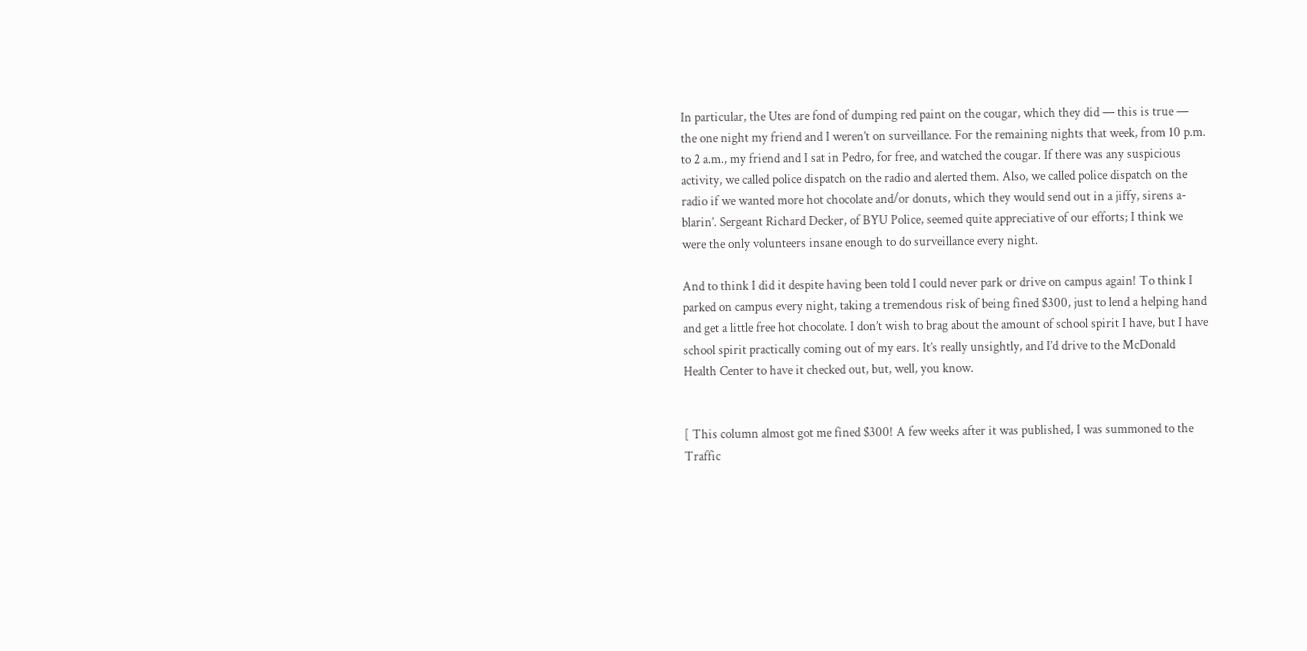In particular, the Utes are fond of dumping red paint on the cougar, which they did — this is true — the one night my friend and I weren’t on surveillance. For the remaining nights that week, from 10 p.m. to 2 a.m., my friend and I sat in Pedro, for free, and watched the cougar. If there was any suspicious activity, we called police dispatch on the radio and alerted them. Also, we called police dispatch on the radio if we wanted more hot chocolate and/or donuts, which they would send out in a jiffy, sirens a-blarin’. Sergeant Richard Decker, of BYU Police, seemed quite appreciative of our efforts; I think we were the only volunteers insane enough to do surveillance every night.

And to think I did it despite having been told I could never park or drive on campus again! To think I parked on campus every night, taking a tremendous risk of being fined $300, just to lend a helping hand and get a little free hot chocolate. I don’t wish to brag about the amount of school spirit I have, but I have school spirit practically coming out of my ears. It’s really unsightly, and I’d drive to the McDonald Health Center to have it checked out, but, well, you know.


[ This column almost got me fined $300! A few weeks after it was published, I was summoned to the Traffic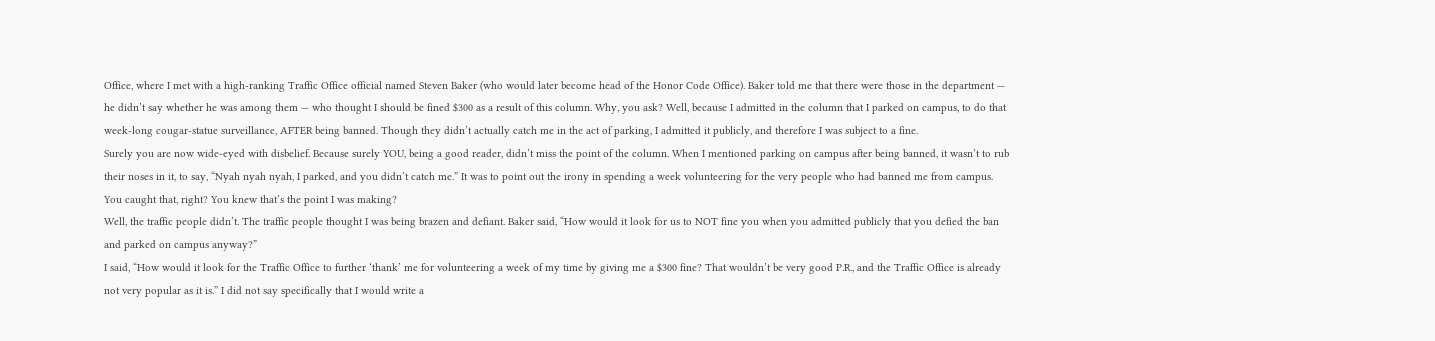Office, where I met with a high-ranking Traffic Office official named Steven Baker (who would later become head of the Honor Code Office). Baker told me that there were those in the department — he didn’t say whether he was among them — who thought I should be fined $300 as a result of this column. Why, you ask? Well, because I admitted in the column that I parked on campus, to do that week-long cougar-statue surveillance, AFTER being banned. Though they didn’t actually catch me in the act of parking, I admitted it publicly, and therefore I was subject to a fine.
Surely you are now wide-eyed with disbelief. Because surely YOU, being a good reader, didn’t miss the point of the column. When I mentioned parking on campus after being banned, it wasn’t to rub their noses in it, to say, “Nyah nyah nyah, I parked, and you didn’t catch me.” It was to point out the irony in spending a week volunteering for the very people who had banned me from campus. You caught that, right? You knew that’s the point I was making?
Well, the traffic people didn’t. The traffic people thought I was being brazen and defiant. Baker said, “How would it look for us to NOT fine you when you admitted publicly that you defied the ban and parked on campus anyway?”
I said, “How would it look for the Traffic Office to further ‘thank’ me for volunteering a week of my time by giving me a $300 fine? That wouldn’t be very good P.R., and the Traffic Office is already not very popular as it is.” I did not say specifically that I would write a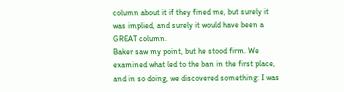column about it if they fined me, but surely it was implied, and surely it would have been a GREAT column.
Baker saw my point, but he stood firm. We examined what led to the ban in the first place, and in so doing, we discovered something: I was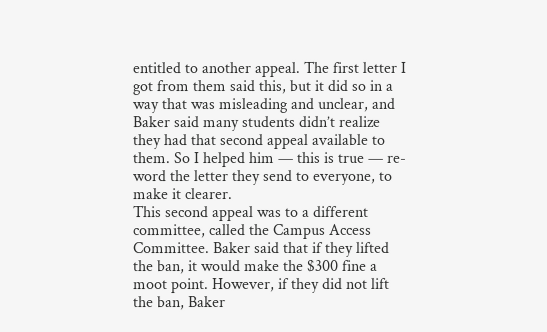entitled to another appeal. The first letter I got from them said this, but it did so in a way that was misleading and unclear, and Baker said many students didn’t realize they had that second appeal available to them. So I helped him — this is true — re-word the letter they send to everyone, to make it clearer.
This second appeal was to a different committee, called the Campus Access Committee. Baker said that if they lifted the ban, it would make the $300 fine a moot point. However, if they did not lift the ban, Baker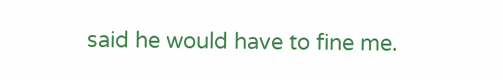said he would have to fine me.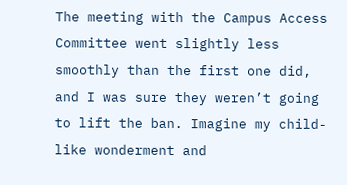The meeting with the Campus Access Committee went slightly less smoothly than the first one did, and I was sure they weren’t going to lift the ban. Imagine my child-like wonderment and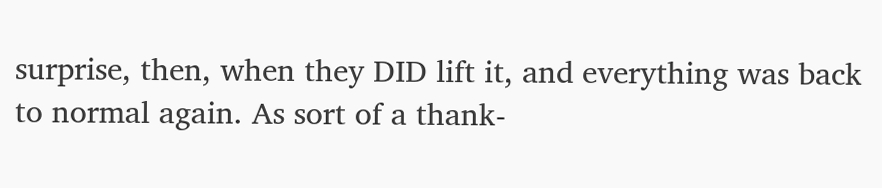surprise, then, when they DID lift it, and everything was back to normal again. As sort of a thank-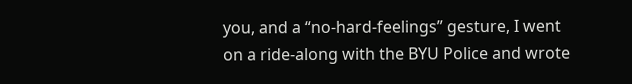you, and a “no-hard-feelings” gesture, I went on a ride-along with the BYU Police and wrote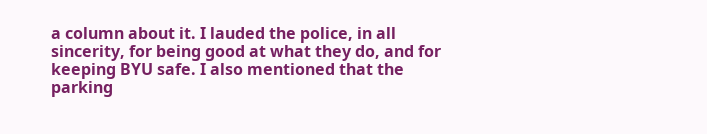a column about it. I lauded the police, in all sincerity, for being good at what they do, and for keeping BYU safe. I also mentioned that the parking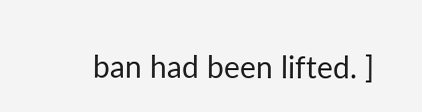ban had been lifted. ]